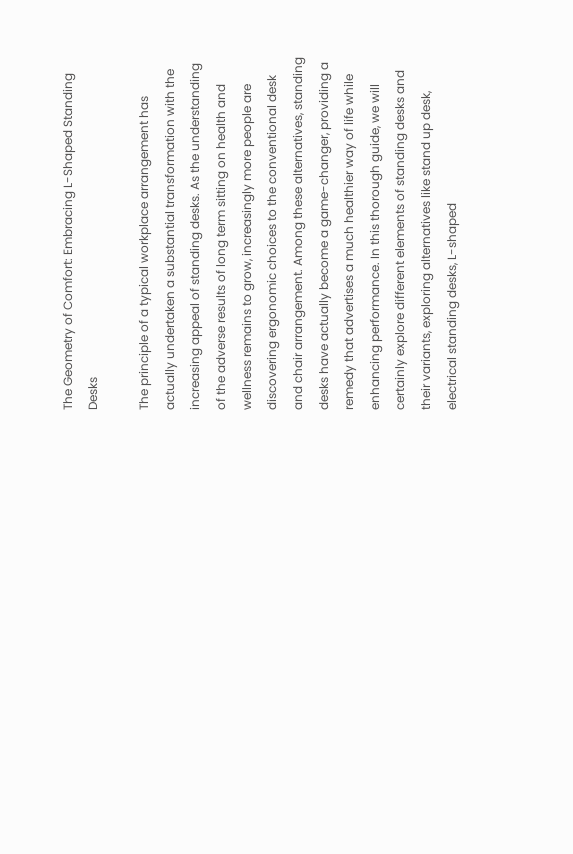The Geometry of Comfort: Embracing L-Shaped Standing Desks

The principle of a typical workplace arrangement has actually undertaken a substantial transformation with the increasing appeal of standing desks. As the understanding of the adverse results of long term sitting on health and wellness remains to grow, increasingly more people are discovering ergonomic choices to the conventional desk and chair arrangement. Among these alternatives, standing desks have actually become a game-changer, providing a remedy that advertises a much healthier way of life while enhancing performance. In this thorough guide, we will certainly explore different elements of standing desks and their variants, exploring alternatives like stand up desk, electrical standing desks, L-shaped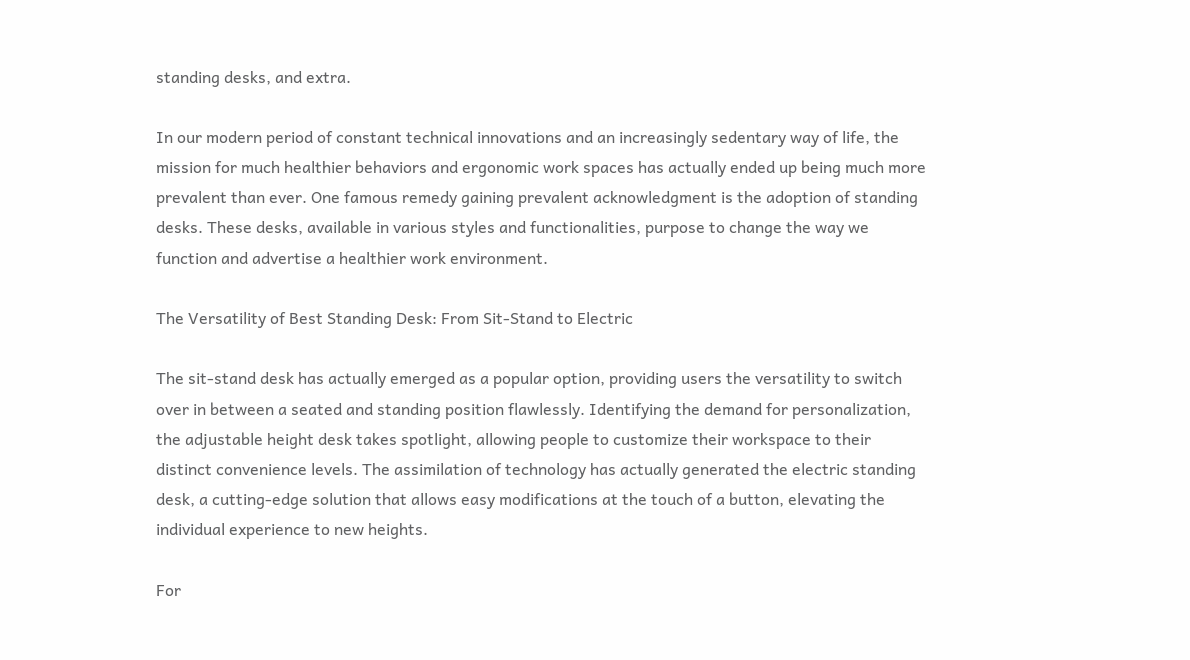standing desks, and extra.

In our modern period of constant technical innovations and an increasingly sedentary way of life, the mission for much healthier behaviors and ergonomic work spaces has actually ended up being much more prevalent than ever. One famous remedy gaining prevalent acknowledgment is the adoption of standing desks. These desks, available in various styles and functionalities, purpose to change the way we function and advertise a healthier work environment.

The Versatility of Best Standing Desk: From Sit-Stand to Electric

The sit-stand desk has actually emerged as a popular option, providing users the versatility to switch over in between a seated and standing position flawlessly. Identifying the demand for personalization, the adjustable height desk takes spotlight, allowing people to customize their workspace to their distinct convenience levels. The assimilation of technology has actually generated the electric standing desk, a cutting-edge solution that allows easy modifications at the touch of a button, elevating the individual experience to new heights.

For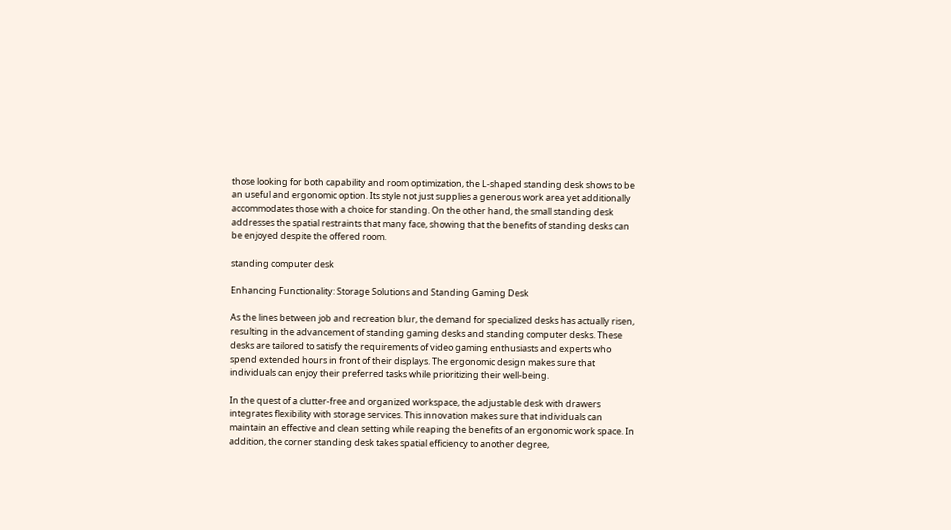those looking for both capability and room optimization, the L-shaped standing desk shows to be an useful and ergonomic option. Its style not just supplies a generous work area yet additionally accommodates those with a choice for standing. On the other hand, the small standing desk addresses the spatial restraints that many face, showing that the benefits of standing desks can be enjoyed despite the offered room.

standing computer desk

Enhancing Functionality: Storage Solutions and Standing Gaming Desk

As the lines between job and recreation blur, the demand for specialized desks has actually risen, resulting in the advancement of standing gaming desks and standing computer desks. These desks are tailored to satisfy the requirements of video gaming enthusiasts and experts who spend extended hours in front of their displays. The ergonomic design makes sure that individuals can enjoy their preferred tasks while prioritizing their well-being.

In the quest of a clutter-free and organized workspace, the adjustable desk with drawers integrates flexibility with storage services. This innovation makes sure that individuals can maintain an effective and clean setting while reaping the benefits of an ergonomic work space. In addition, the corner standing desk takes spatial efficiency to another degree,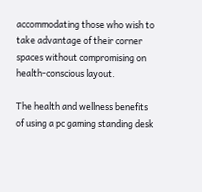accommodating those who wish to take advantage of their corner spaces without compromising on health-conscious layout.

The health and wellness benefits of using a pc gaming standing desk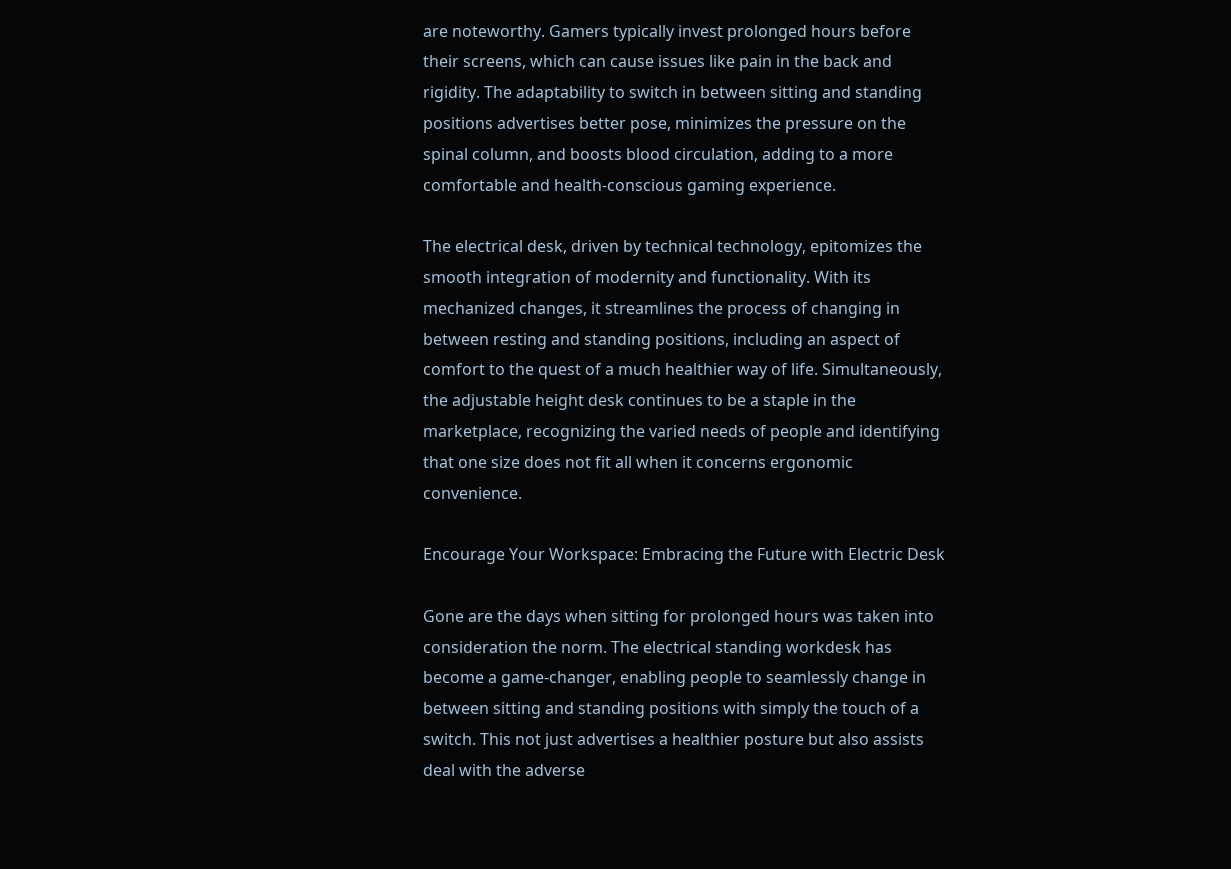are noteworthy. Gamers typically invest prolonged hours before their screens, which can cause issues like pain in the back and rigidity. The adaptability to switch in between sitting and standing positions advertises better pose, minimizes the pressure on the spinal column, and boosts blood circulation, adding to a more comfortable and health-conscious gaming experience.

The electrical desk, driven by technical technology, epitomizes the smooth integration of modernity and functionality. With its mechanized changes, it streamlines the process of changing in between resting and standing positions, including an aspect of comfort to the quest of a much healthier way of life. Simultaneously, the adjustable height desk continues to be a staple in the marketplace, recognizing the varied needs of people and identifying that one size does not fit all when it concerns ergonomic convenience.

Encourage Your Workspace: Embracing the Future with Electric Desk

Gone are the days when sitting for prolonged hours was taken into consideration the norm. The electrical standing workdesk has become a game-changer, enabling people to seamlessly change in between sitting and standing positions with simply the touch of a switch. This not just advertises a healthier posture but also assists deal with the adverse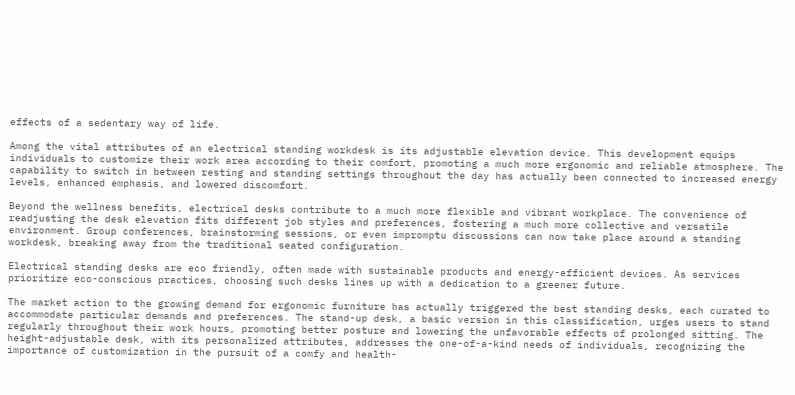effects of a sedentary way of life.

Among the vital attributes of an electrical standing workdesk is its adjustable elevation device. This development equips individuals to customize their work area according to their comfort, promoting a much more ergonomic and reliable atmosphere. The capability to switch in between resting and standing settings throughout the day has actually been connected to increased energy levels, enhanced emphasis, and lowered discomfort.

Beyond the wellness benefits, electrical desks contribute to a much more flexible and vibrant workplace. The convenience of readjusting the desk elevation fits different job styles and preferences, fostering a much more collective and versatile environment. Group conferences, brainstorming sessions, or even impromptu discussions can now take place around a standing workdesk, breaking away from the traditional seated configuration.

Electrical standing desks are eco friendly, often made with sustainable products and energy-efficient devices. As services prioritize eco-conscious practices, choosing such desks lines up with a dedication to a greener future.

The market action to the growing demand for ergonomic furniture has actually triggered the best standing desks, each curated to accommodate particular demands and preferences. The stand-up desk, a basic version in this classification, urges users to stand regularly throughout their work hours, promoting better posture and lowering the unfavorable effects of prolonged sitting. The height-adjustable desk, with its personalized attributes, addresses the one-of-a-kind needs of individuals, recognizing the importance of customization in the pursuit of a comfy and health-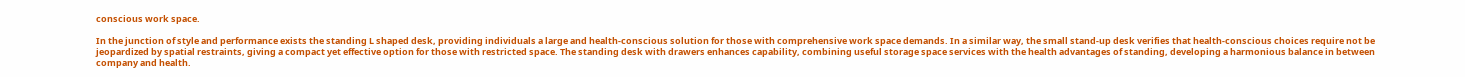conscious work space.

In the junction of style and performance exists the standing L shaped desk, providing individuals a large and health-conscious solution for those with comprehensive work space demands. In a similar way, the small stand-up desk verifies that health-conscious choices require not be jeopardized by spatial restraints, giving a compact yet effective option for those with restricted space. The standing desk with drawers enhances capability, combining useful storage space services with the health advantages of standing, developing a harmonious balance in between company and health.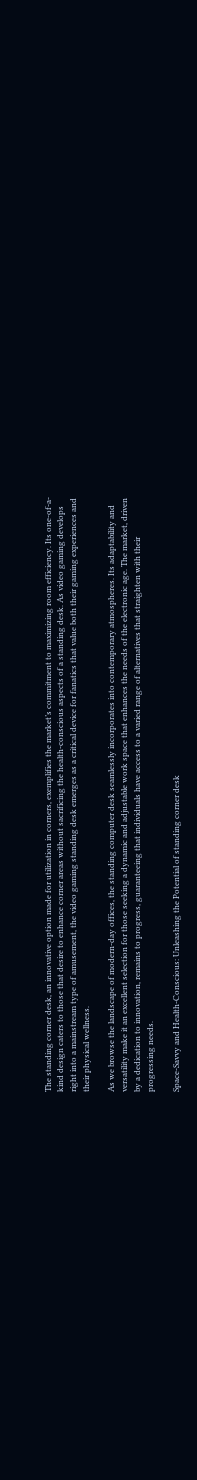The standing corner desk, an innovative option made for utilization in corners, exemplifies the market’s commitment to maximizing room efficiency. Its one-of-a-kind design caters to those that desire to enhance corner areas without sacrificing the health-conscious aspects of a standing desk. As video gaming develops right into a mainstream type of amusement, the video gaming standing desk emerges as a critical device for fanatics that value both their gaming experiences and their physical wellness.

As we browse the landscape of modern-day offices, the standing computer desk seamlessly incorporates into contemporary atmospheres. Its adaptability and versatility make it an excellent selection for those seeking a dynamic and adjustable work space that enhances the needs of the electronic age. The market, driven by a dedication to innovation, remains to progress, guaranteeing that individuals have access to a varied range of alternatives that straighten with their progressing needs.

Space-Savvy and Health-Conscious: Unleashing the Potential of standing corner desk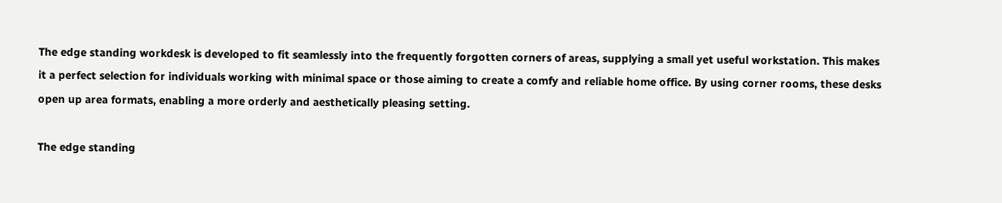The edge standing workdesk is developed to fit seamlessly into the frequently forgotten corners of areas, supplying a small yet useful workstation. This makes it a perfect selection for individuals working with minimal space or those aiming to create a comfy and reliable home office. By using corner rooms, these desks open up area formats, enabling a more orderly and aesthetically pleasing setting.

The edge standing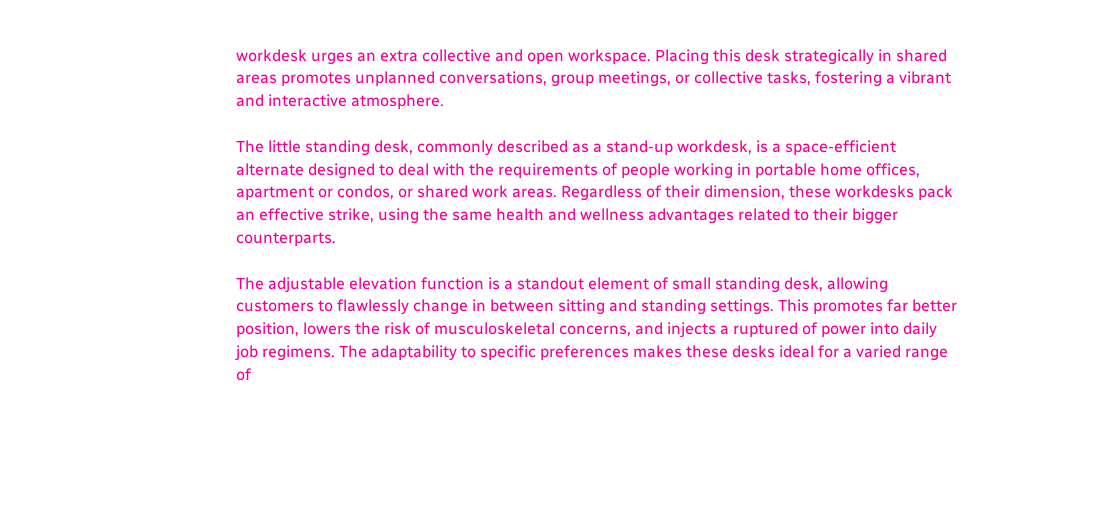workdesk urges an extra collective and open workspace. Placing this desk strategically in shared areas promotes unplanned conversations, group meetings, or collective tasks, fostering a vibrant and interactive atmosphere.

The little standing desk, commonly described as a stand-up workdesk, is a space-efficient alternate designed to deal with the requirements of people working in portable home offices, apartment or condos, or shared work areas. Regardless of their dimension, these workdesks pack an effective strike, using the same health and wellness advantages related to their bigger counterparts.

The adjustable elevation function is a standout element of small standing desk, allowing customers to flawlessly change in between sitting and standing settings. This promotes far better position, lowers the risk of musculoskeletal concerns, and injects a ruptured of power into daily job regimens. The adaptability to specific preferences makes these desks ideal for a varied range of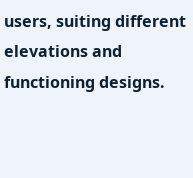users, suiting different elevations and functioning designs.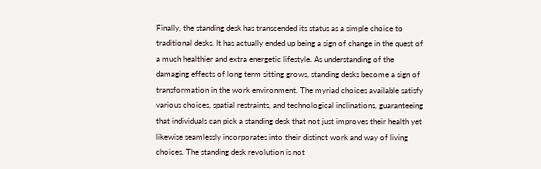Finally, the standing desk has transcended its status as a simple choice to traditional desks. It has actually ended up being a sign of change in the quest of a much healthier and extra energetic lifestyle. As understanding of the damaging effects of long term sitting grows, standing desks become a sign of transformation in the work environment. The myriad choices available satisfy various choices, spatial restraints, and technological inclinations, guaranteeing that individuals can pick a standing desk that not just improves their health yet likewise seamlessly incorporates into their distinct work and way of living choices. The standing desk revolution is not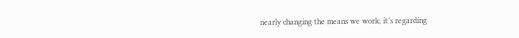nearly changing the means we work; it’s regarding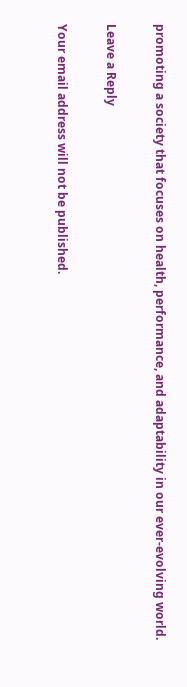promoting a society that focuses on health, performance, and adaptability in our ever-evolving world.

Leave a Reply

Your email address will not be published.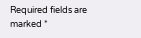Required fields are marked *